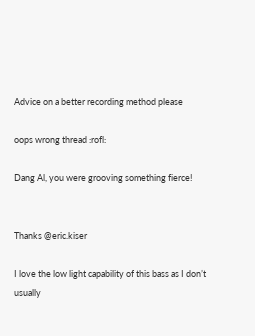Advice on a better recording method please

oops wrong thread :rofl:

Dang Al, you were grooving something fierce!


Thanks @eric.kiser

I love the low light capability of this bass as I don’t usually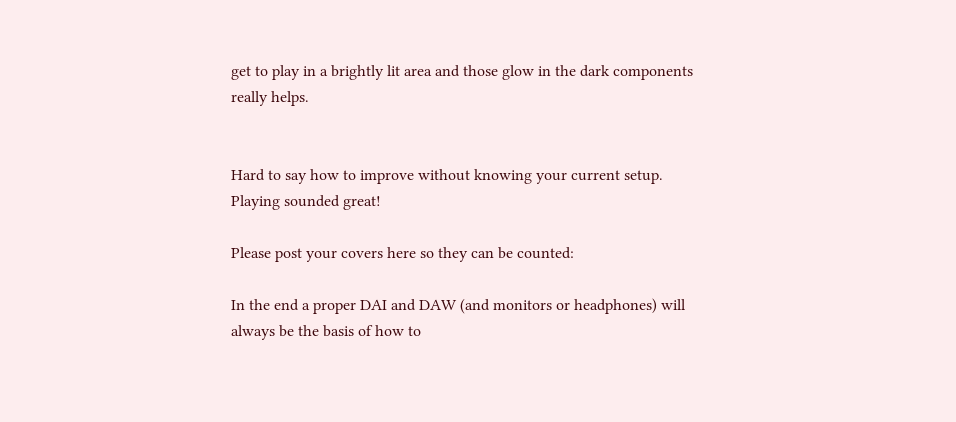get to play in a brightly lit area and those glow in the dark components really helps.


Hard to say how to improve without knowing your current setup.
Playing sounded great!

Please post your covers here so they can be counted:

In the end a proper DAI and DAW (and monitors or headphones) will always be the basis of how to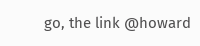go, the link @howard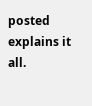posted explains it all.